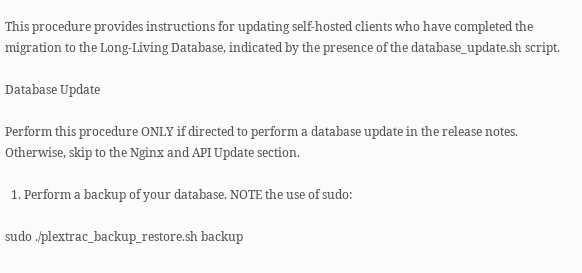This procedure provides instructions for updating self-hosted clients who have completed the migration to the Long-Living Database, indicated by the presence of the database_update.sh script.

Database Update

Perform this procedure ONLY if directed to perform a database update in the release notes. Otherwise, skip to the Nginx and API Update section.

  1. Perform a backup of your database. NOTE the use of sudo:

sudo ./plextrac_backup_restore.sh backup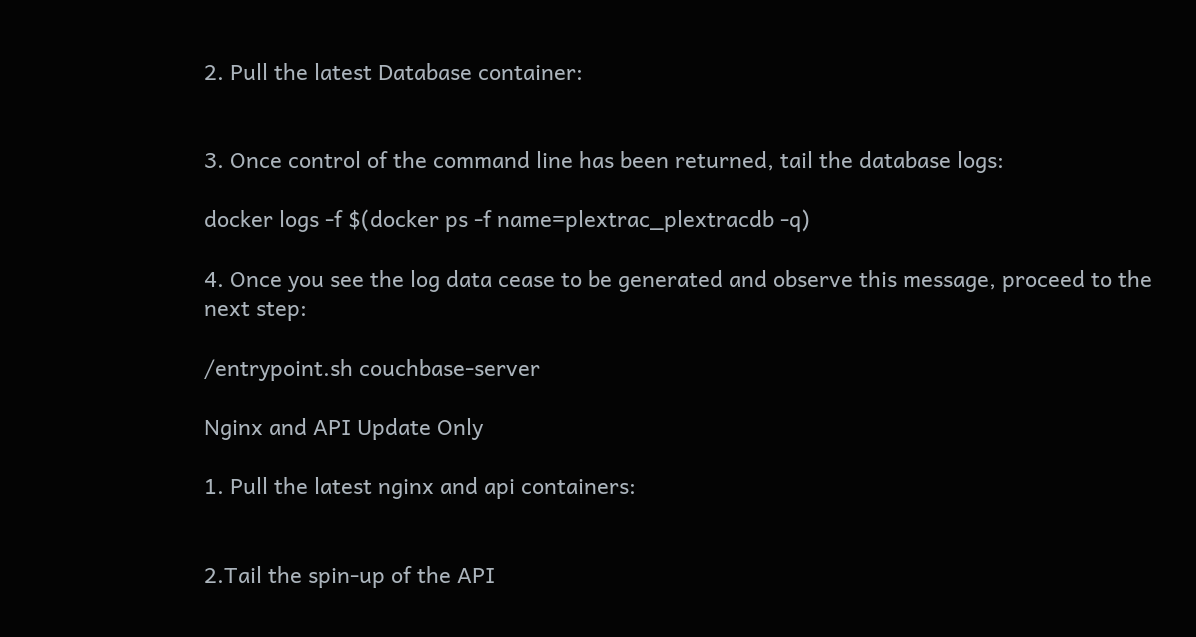2. Pull the latest Database container:


3. Once control of the command line has been returned, tail the database logs:

docker logs -f $(docker ps -f name=plextrac_plextracdb -q)

4. Once you see the log data cease to be generated and observe this message, proceed to the next step:

/entrypoint.sh couchbase-server

Nginx and API Update Only

1. Pull the latest nginx and api containers:


2.Tail the spin-up of the API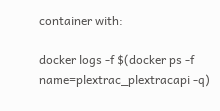container with:

docker logs -f $(docker ps -f name=plextrac_plextracapi -q)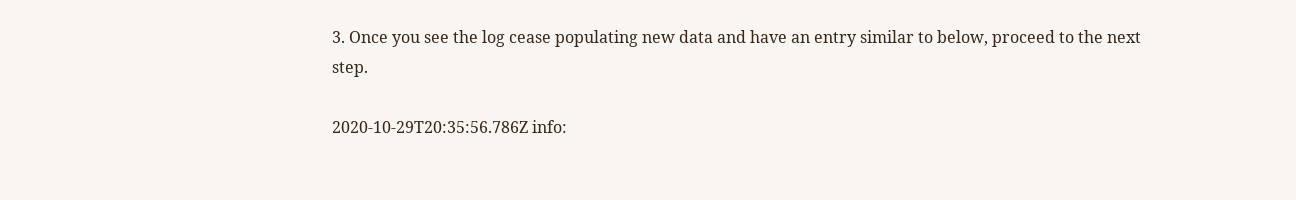3. Once you see the log cease populating new data and have an entry similar to below, proceed to the next step.

2020-10-29T20:35:56.786Z info: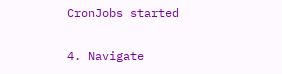CronJobs started

4. Navigate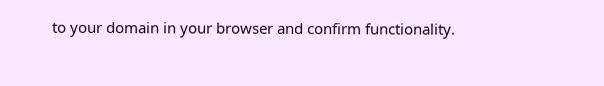to your domain in your browser and confirm functionality.